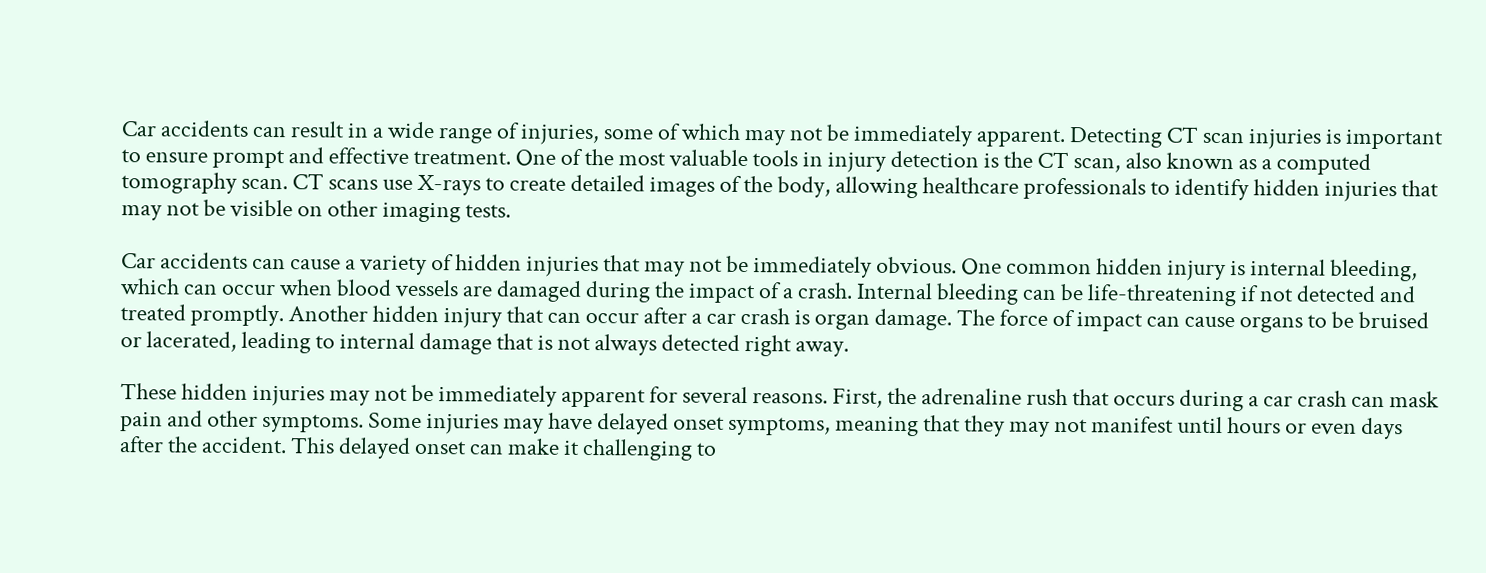Car accidents can result in a wide range of injuries, some of which may not be immediately apparent. Detecting CT scan injuries is important to ensure prompt and effective treatment. One of the most valuable tools in injury detection is the CT scan, also known as a computed tomography scan. CT scans use X-rays to create detailed images of the body, allowing healthcare professionals to identify hidden injuries that may not be visible on other imaging tests.

Car accidents can cause a variety of hidden injuries that may not be immediately obvious. One common hidden injury is internal bleeding, which can occur when blood vessels are damaged during the impact of a crash. Internal bleeding can be life-threatening if not detected and treated promptly. Another hidden injury that can occur after a car crash is organ damage. The force of impact can cause organs to be bruised or lacerated, leading to internal damage that is not always detected right away.

These hidden injuries may not be immediately apparent for several reasons. First, the adrenaline rush that occurs during a car crash can mask pain and other symptoms. Some injuries may have delayed onset symptoms, meaning that they may not manifest until hours or even days after the accident. This delayed onset can make it challenging to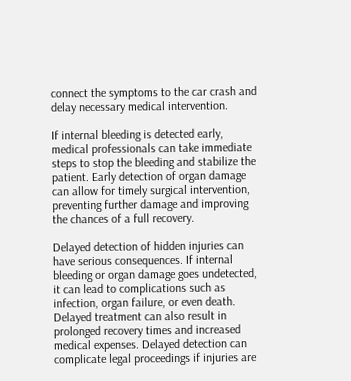connect the symptoms to the car crash and delay necessary medical intervention.

If internal bleeding is detected early, medical professionals can take immediate steps to stop the bleeding and stabilize the patient. Early detection of organ damage can allow for timely surgical intervention, preventing further damage and improving the chances of a full recovery.

Delayed detection of hidden injuries can have serious consequences. If internal bleeding or organ damage goes undetected, it can lead to complications such as infection, organ failure, or even death. Delayed treatment can also result in prolonged recovery times and increased medical expenses. Delayed detection can complicate legal proceedings if injuries are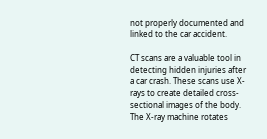not properly documented and linked to the car accident.

CT scans are a valuable tool in detecting hidden injuries after a car crash. These scans use X-rays to create detailed cross-sectional images of the body. The X-ray machine rotates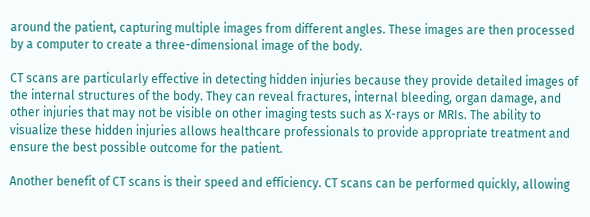around the patient, capturing multiple images from different angles. These images are then processed by a computer to create a three-dimensional image of the body.

CT scans are particularly effective in detecting hidden injuries because they provide detailed images of the internal structures of the body. They can reveal fractures, internal bleeding, organ damage, and other injuries that may not be visible on other imaging tests such as X-rays or MRIs. The ability to visualize these hidden injuries allows healthcare professionals to provide appropriate treatment and ensure the best possible outcome for the patient.

Another benefit of CT scans is their speed and efficiency. CT scans can be performed quickly, allowing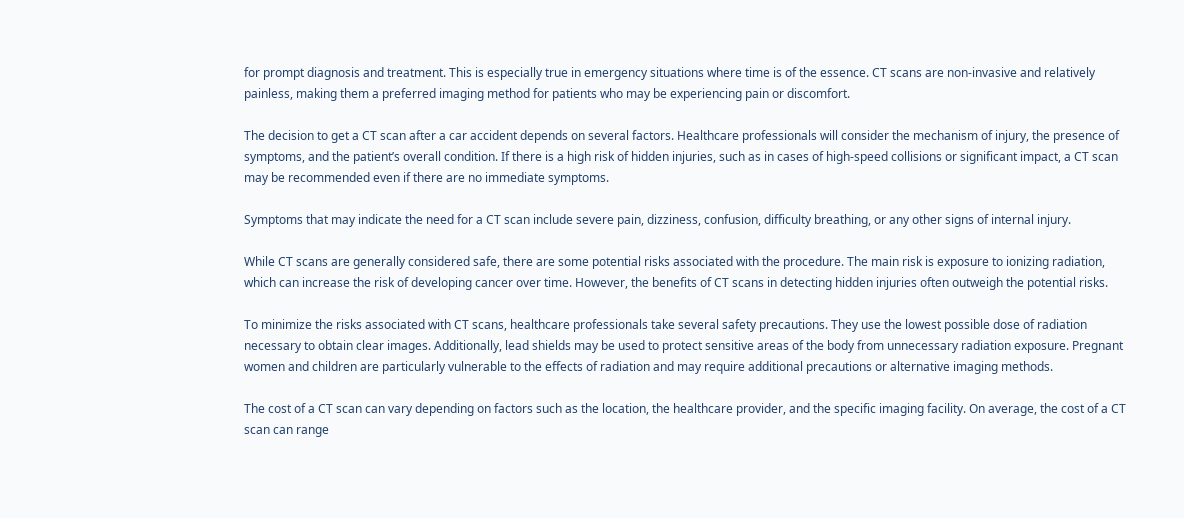for prompt diagnosis and treatment. This is especially true in emergency situations where time is of the essence. CT scans are non-invasive and relatively painless, making them a preferred imaging method for patients who may be experiencing pain or discomfort.

The decision to get a CT scan after a car accident depends on several factors. Healthcare professionals will consider the mechanism of injury, the presence of symptoms, and the patient’s overall condition. If there is a high risk of hidden injuries, such as in cases of high-speed collisions or significant impact, a CT scan may be recommended even if there are no immediate symptoms.

Symptoms that may indicate the need for a CT scan include severe pain, dizziness, confusion, difficulty breathing, or any other signs of internal injury.

While CT scans are generally considered safe, there are some potential risks associated with the procedure. The main risk is exposure to ionizing radiation, which can increase the risk of developing cancer over time. However, the benefits of CT scans in detecting hidden injuries often outweigh the potential risks.

To minimize the risks associated with CT scans, healthcare professionals take several safety precautions. They use the lowest possible dose of radiation necessary to obtain clear images. Additionally, lead shields may be used to protect sensitive areas of the body from unnecessary radiation exposure. Pregnant women and children are particularly vulnerable to the effects of radiation and may require additional precautions or alternative imaging methods.

The cost of a CT scan can vary depending on factors such as the location, the healthcare provider, and the specific imaging facility. On average, the cost of a CT scan can range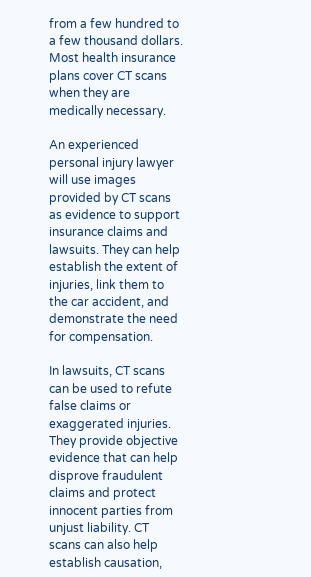from a few hundred to a few thousand dollars. Most health insurance plans cover CT scans when they are medically necessary.

An experienced personal injury lawyer will use images provided by CT scans as evidence to support insurance claims and lawsuits. They can help establish the extent of injuries, link them to the car accident, and demonstrate the need for compensation.

In lawsuits, CT scans can be used to refute false claims or exaggerated injuries. They provide objective evidence that can help disprove fraudulent claims and protect innocent parties from unjust liability. CT scans can also help establish causation,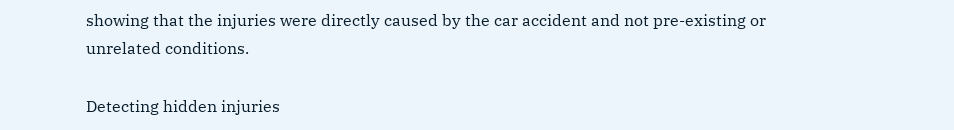showing that the injuries were directly caused by the car accident and not pre-existing or unrelated conditions.

Detecting hidden injuries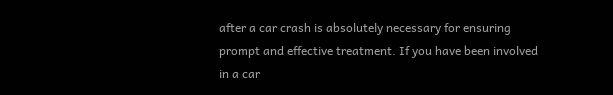after a car crash is absolutely necessary for ensuring prompt and effective treatment. If you have been involved in a car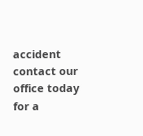accident contact our office today for a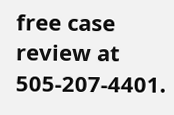free case review at 505-207-4401.